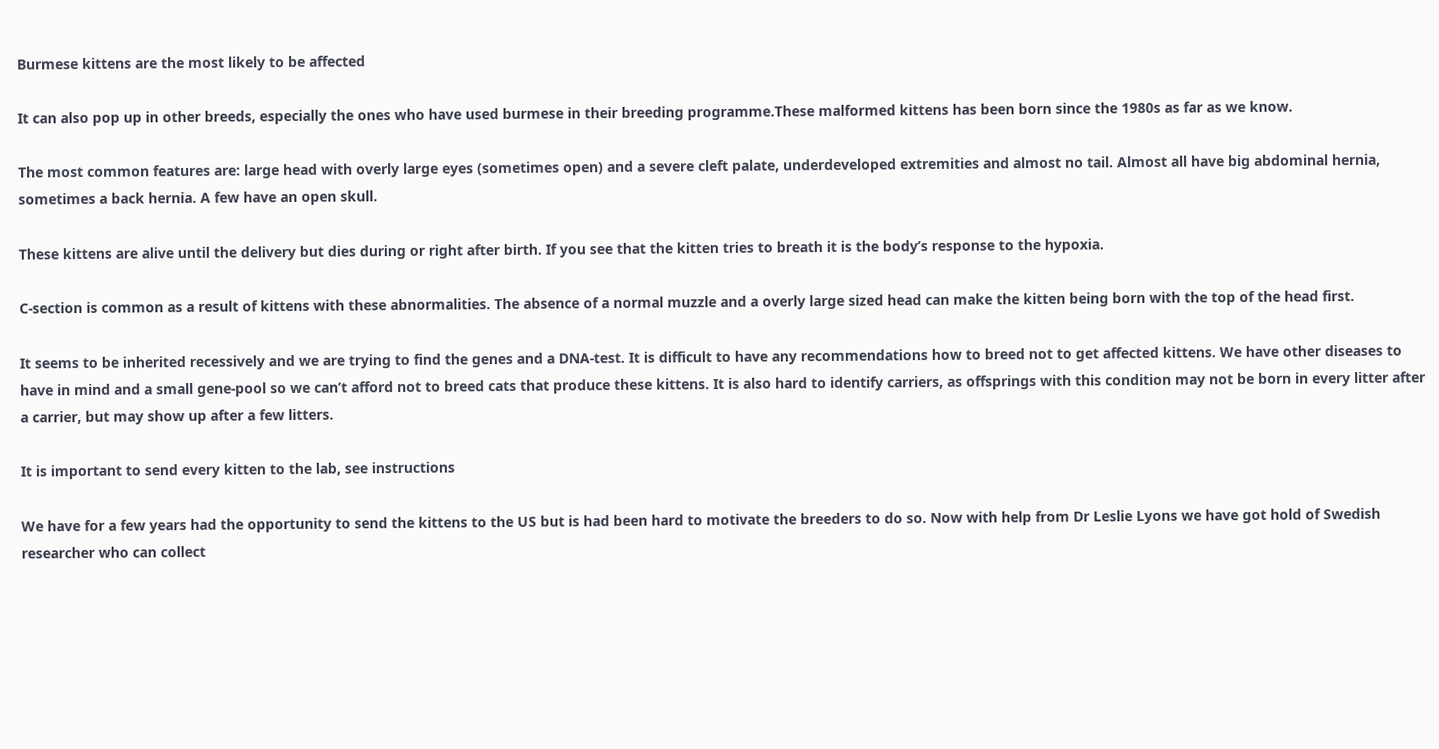Burmese kittens are the most likely to be affected

It can also pop up in other breeds, especially the ones who have used burmese in their breeding programme.These malformed kittens has been born since the 1980s as far as we know.

The most common features are: large head with overly large eyes (sometimes open) and a severe cleft palate, underdeveloped extremities and almost no tail. Almost all have big abdominal hernia, sometimes a back hernia. A few have an open skull.

These kittens are alive until the delivery but dies during or right after birth. If you see that the kitten tries to breath it is the body’s response to the hypoxia.

C-section is common as a result of kittens with these abnormalities. The absence of a normal muzzle and a overly large sized head can make the kitten being born with the top of the head first.

It seems to be inherited recessively and we are trying to find the genes and a DNA-test. It is difficult to have any recommendations how to breed not to get affected kittens. We have other diseases to have in mind and a small gene-pool so we can’t afford not to breed cats that produce these kittens. It is also hard to identify carriers, as offsprings with this condition may not be born in every litter after a carrier, but may show up after a few litters.

It is important to send every kitten to the lab, see instructions

We have for a few years had the opportunity to send the kittens to the US but is had been hard to motivate the breeders to do so. Now with help from Dr Leslie Lyons we have got hold of Swedish researcher who can collect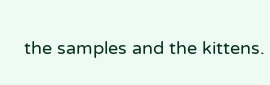the samples and the kittens.